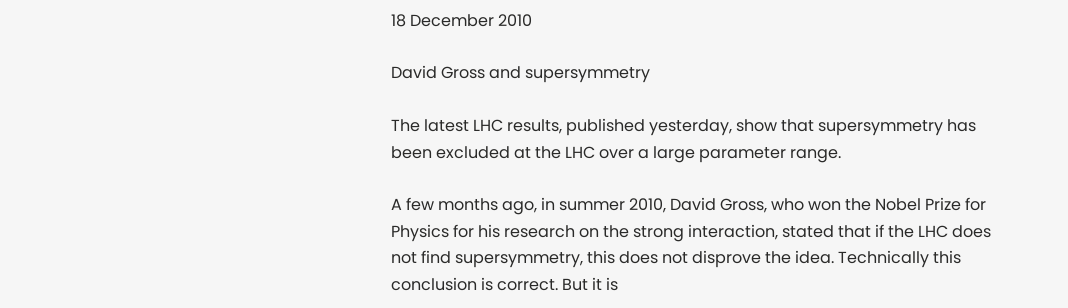18 December 2010

David Gross and supersymmetry

The latest LHC results, published yesterday, show that supersymmetry has been excluded at the LHC over a large parameter range.

A few months ago, in summer 2010, David Gross, who won the Nobel Prize for Physics for his research on the strong interaction, stated that if the LHC does not find supersymmetry, this does not disprove the idea. Technically this conclusion is correct. But it is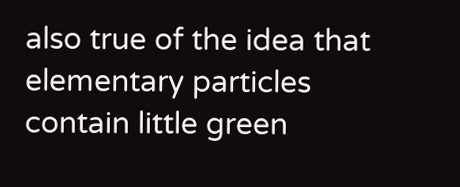also true of the idea that elementary particles contain little green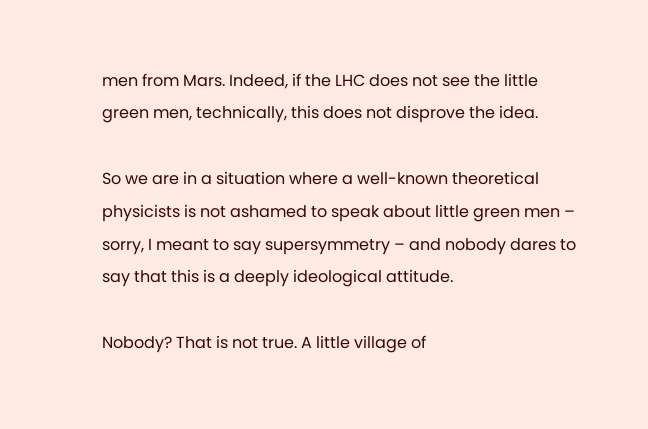men from Mars. Indeed, if the LHC does not see the little green men, technically, this does not disprove the idea.

So we are in a situation where a well-known theoretical physicists is not ashamed to speak about little green men – sorry, I meant to say supersymmetry – and nobody dares to say that this is a deeply ideological attitude.

Nobody? That is not true. A little village of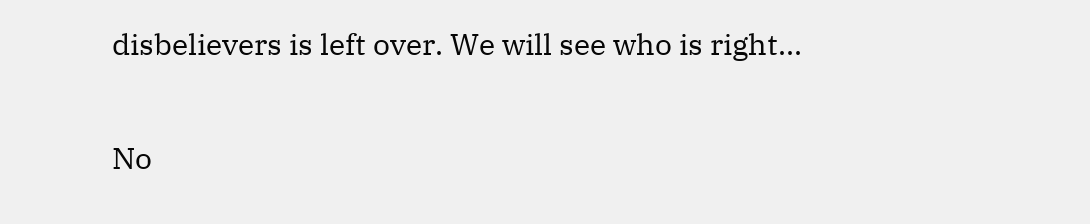disbelievers is left over. We will see who is right...

No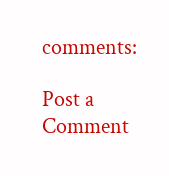comments:

Post a Comment